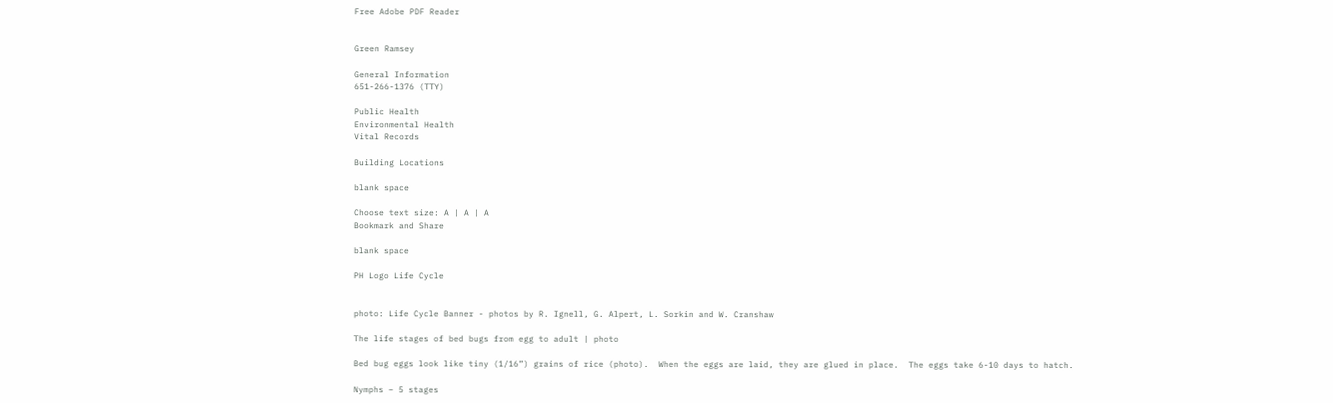Free Adobe PDF Reader


Green Ramsey

General Information
651-266-1376 (TTY)

Public Health
Environmental Health
Vital Records

Building Locations

blank space

Choose text size: A | A | A
Bookmark and Share

blank space

PH Logo Life Cycle


photo: Life Cycle Banner - photos by R. Ignell, G. Alpert, L. Sorkin and W. Cranshaw

The life stages of bed bugs from egg to adult | photo

Bed bug eggs look like tiny (1/16”) grains of rice (photo).  When the eggs are laid, they are glued in place.  The eggs take 6-10 days to hatch.

Nymphs – 5 stages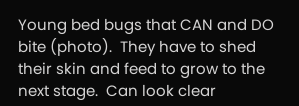Young bed bugs that CAN and DO bite (photo).  They have to shed their skin and feed to grow to the next stage.  Can look clear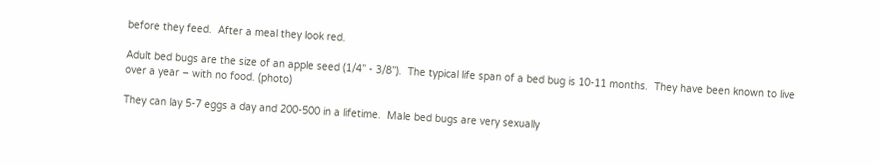before they feed.  After a meal they look red.

Adult bed bugs are the size of an apple seed (1/4” - 3/8”).  The typical life span of a bed bug is 10-11 months.  They have been known to live over a year – with no food. (photo)

They can lay 5-7 eggs a day and 200-500 in a lifetime.  Male bed bugs are very sexually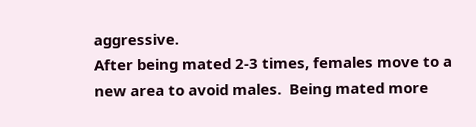aggressive.
After being mated 2-3 times, females move to a new area to avoid males.  Being mated more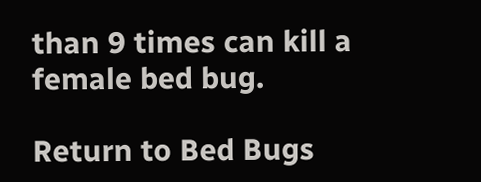than 9 times can kill a female bed bug.

Return to Bed Bugs